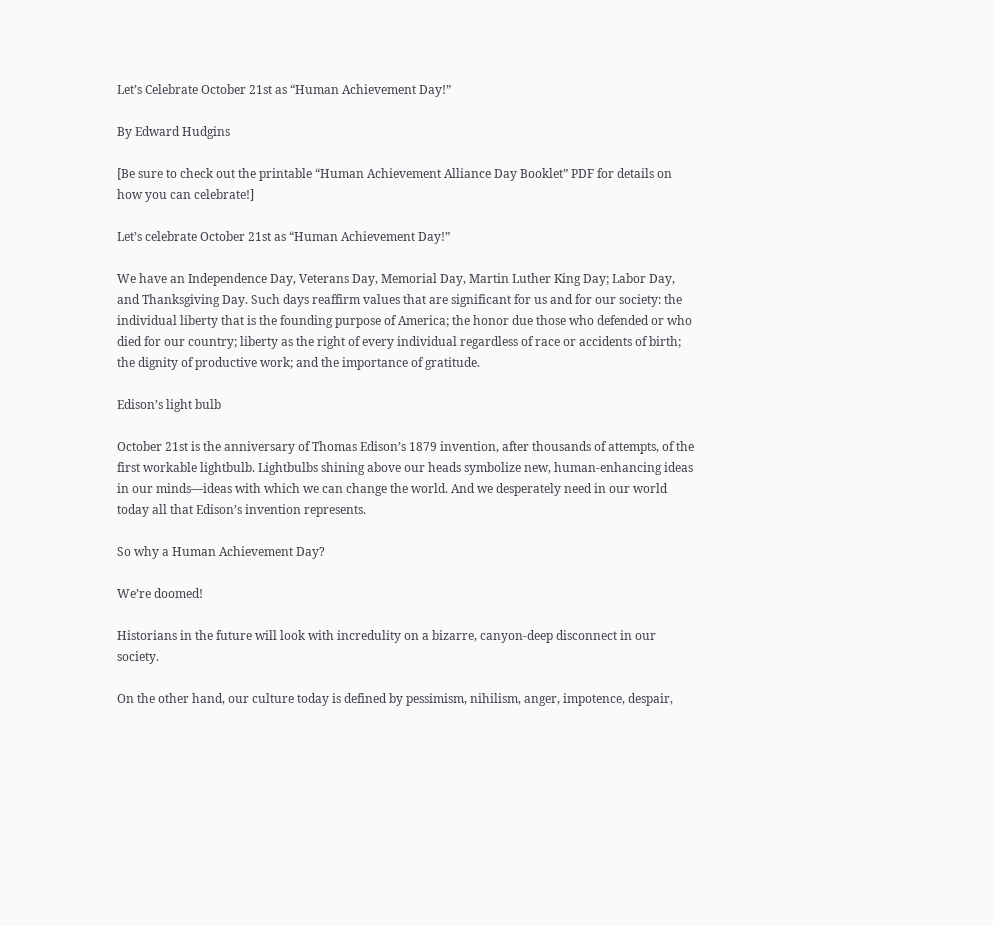Let’s Celebrate October 21st as “Human Achievement Day!”

By Edward Hudgins

[Be sure to check out the printable “Human Achievement Alliance Day Booklet” PDF for details on how you can celebrate!]

Let’s celebrate October 21st as “Human Achievement Day!”

We have an Independence Day, Veterans Day, Memorial Day, Martin Luther King Day; Labor Day, and Thanksgiving Day. Such days reaffirm values that are significant for us and for our society: the individual liberty that is the founding purpose of America; the honor due those who defended or who died for our country; liberty as the right of every individual regardless of race or accidents of birth; the dignity of productive work; and the importance of gratitude.

Edison’s light bulb

October 21st is the anniversary of Thomas Edison’s 1879 invention, after thousands of attempts, of the first workable lightbulb. Lightbulbs shining above our heads symbolize new, human-enhancing ideas in our minds—ideas with which we can change the world. And we desperately need in our world today all that Edison’s invention represents.

So why a Human Achievement Day?

We’re doomed!

Historians in the future will look with incredulity on a bizarre, canyon-deep disconnect in our society.

On the other hand, our culture today is defined by pessimism, nihilism, anger, impotence, despair,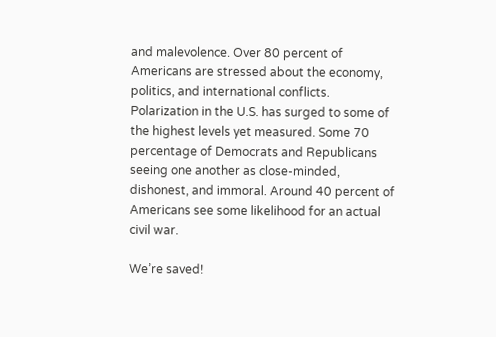and malevolence. Over 80 percent of Americans are stressed about the economy, politics, and international conflicts. Polarization in the U.S. has surged to some of the highest levels yet measured. Some 70 percentage of Democrats and Republicans seeing one another as close-minded, dishonest, and immoral. Around 40 percent of Americans see some likelihood for an actual civil war.

We’re saved!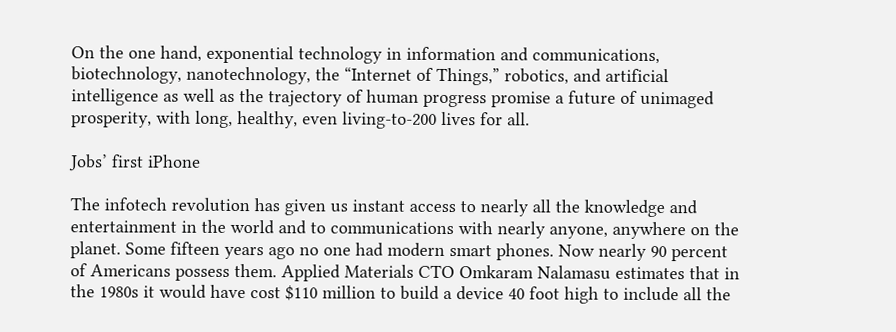On the one hand, exponential technology in information and communications, biotechnology, nanotechnology, the “Internet of Things,” robotics, and artificial intelligence as well as the trajectory of human progress promise a future of unimaged prosperity, with long, healthy, even living-to-200 lives for all.

Jobs’ first iPhone

The infotech revolution has given us instant access to nearly all the knowledge and entertainment in the world and to communications with nearly anyone, anywhere on the planet. Some fifteen years ago no one had modern smart phones. Now nearly 90 percent of Americans possess them. Applied Materials CTO Omkaram Nalamasu estimates that in the 1980s it would have cost $110 million to build a device 40 foot high to include all the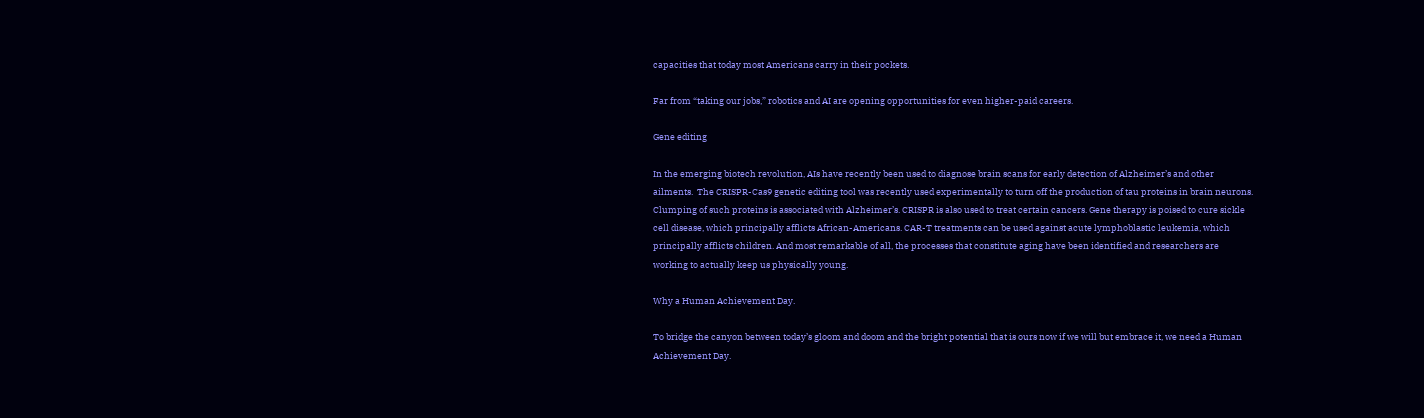capacities that today most Americans carry in their pockets.

Far from “taking our jobs,” robotics and AI are opening opportunities for even higher-paid careers.

Gene editing

In the emerging biotech revolution, AIs have recently been used to diagnose brain scans for early detection of Alzheimer’s and other ailments.  The CRISPR-Cas9 genetic editing tool was recently used experimentally to turn off the production of tau proteins in brain neurons. Clumping of such proteins is associated with Alzheimer’s. CRISPR is also used to treat certain cancers. Gene therapy is poised to cure sickle cell disease, which principally afflicts African-Americans. CAR-T treatments can be used against acute lymphoblastic leukemia, which principally afflicts children. And most remarkable of all, the processes that constitute aging have been identified and researchers are working to actually keep us physically young.

Why a Human Achievement Day.

To bridge the canyon between today’s gloom and doom and the bright potential that is ours now if we will but embrace it, we need a Human Achievement Day.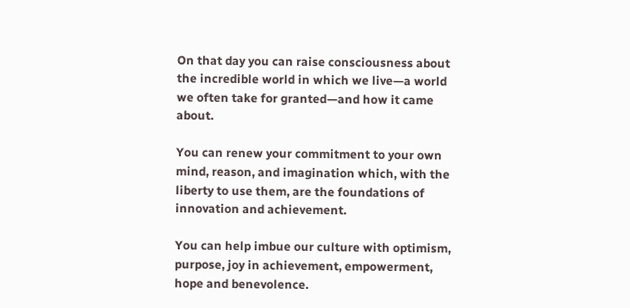On that day you can raise consciousness about the incredible world in which we live—a world we often take for granted—and how it came about.

You can renew your commitment to your own mind, reason, and imagination which, with the liberty to use them, are the foundations of innovation and achievement.

You can help imbue our culture with optimism, purpose, joy in achievement, empowerment, hope and benevolence.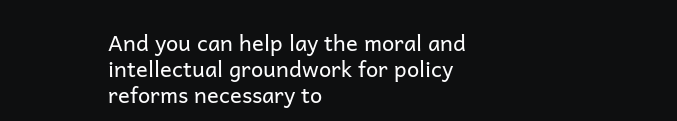And you can help lay the moral and intellectual groundwork for policy reforms necessary to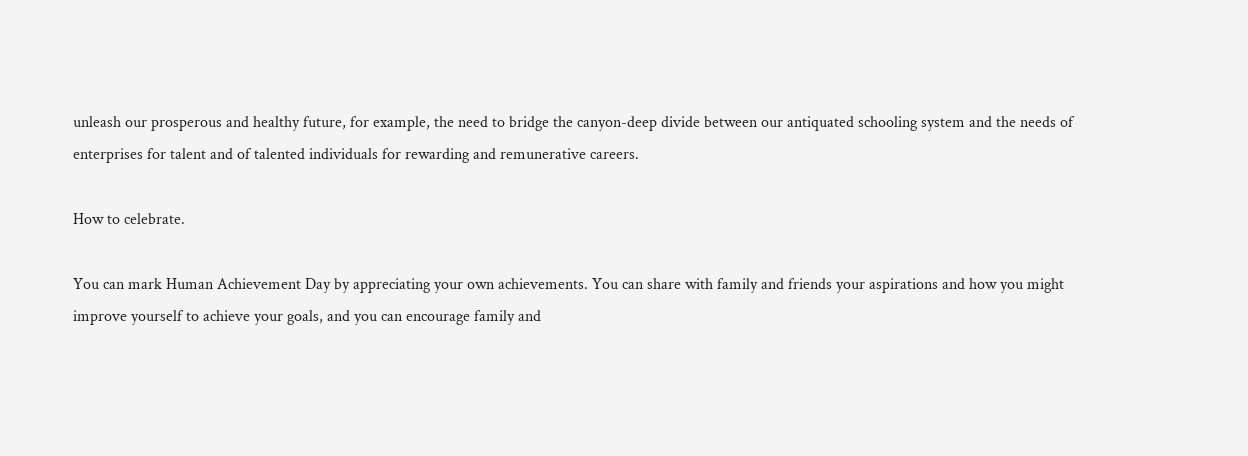unleash our prosperous and healthy future, for example, the need to bridge the canyon-deep divide between our antiquated schooling system and the needs of enterprises for talent and of talented individuals for rewarding and remunerative careers.

How to celebrate.

You can mark Human Achievement Day by appreciating your own achievements. You can share with family and friends your aspirations and how you might improve yourself to achieve your goals, and you can encourage family and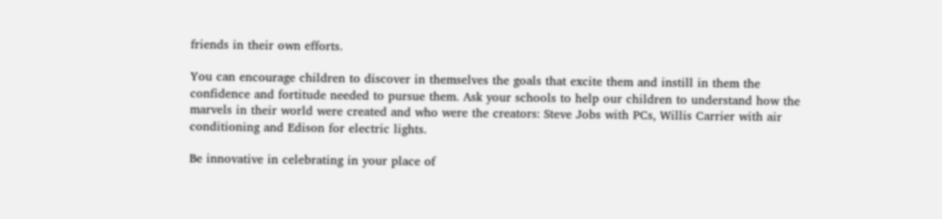friends in their own efforts.

You can encourage children to discover in themselves the goals that excite them and instill in them the confidence and fortitude needed to pursue them. Ask your schools to help our children to understand how the marvels in their world were created and who were the creators: Steve Jobs with PCs, Willis Carrier with air conditioning and Edison for electric lights.

Be innovative in celebrating in your place of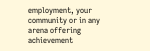employment, your community or in any arena offering achievement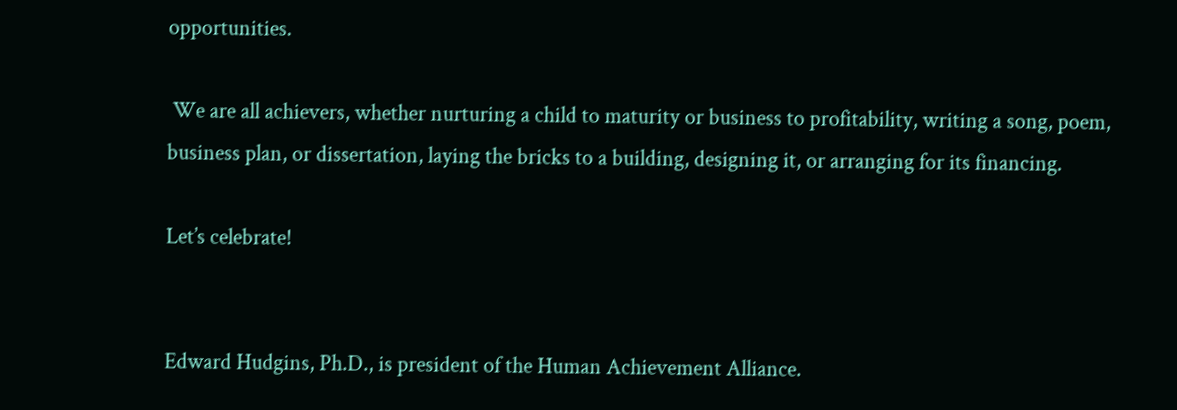opportunities.

 We are all achievers, whether nurturing a child to maturity or business to profitability, writing a song, poem, business plan, or dissertation, laying the bricks to a building, designing it, or arranging for its financing.

Let’s celebrate!


Edward Hudgins, Ph.D., is president of the Human Achievement Alliance.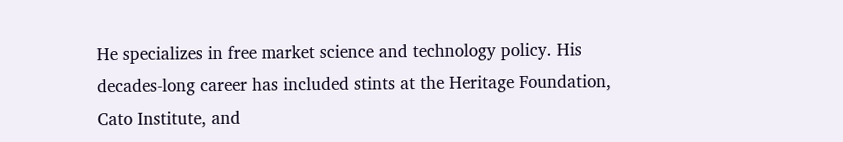He specializes in free market science and technology policy. His decades-long career has included stints at the Heritage Foundation, Cato Institute, and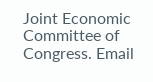Joint Economic Committee of Congress. Email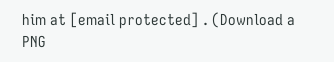him at [email protected] . (Download a PNG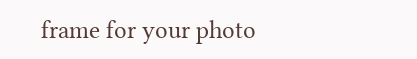frame for your photo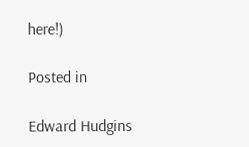here!)

Posted in

Edward Hudgins